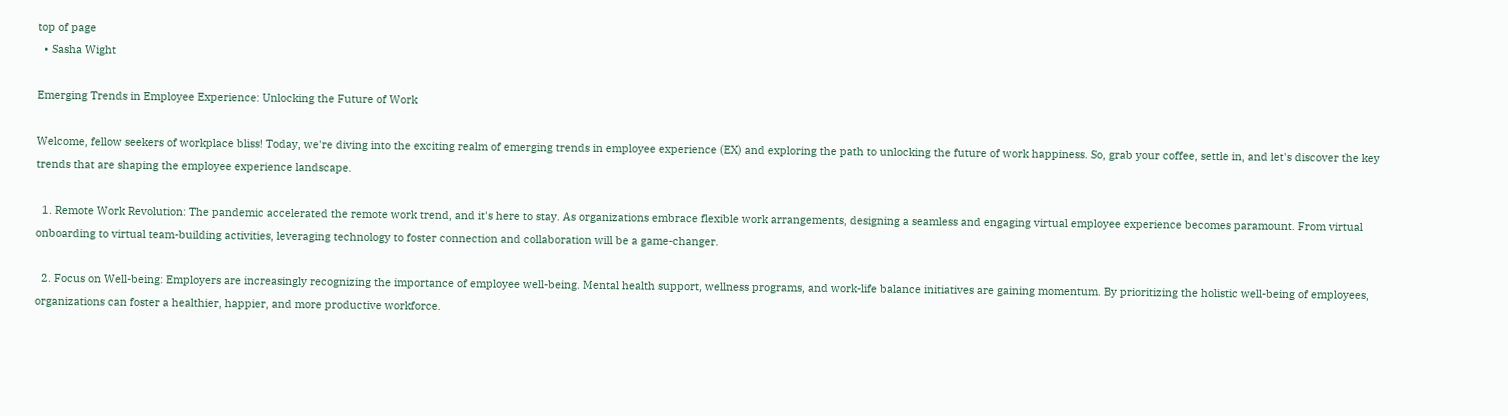top of page
  • Sasha Wight

Emerging Trends in Employee Experience: Unlocking the Future of Work

Welcome, fellow seekers of workplace bliss! Today, we're diving into the exciting realm of emerging trends in employee experience (EX) and exploring the path to unlocking the future of work happiness. So, grab your coffee, settle in, and let's discover the key trends that are shaping the employee experience landscape.

  1. Remote Work Revolution: The pandemic accelerated the remote work trend, and it's here to stay. As organizations embrace flexible work arrangements, designing a seamless and engaging virtual employee experience becomes paramount. From virtual onboarding to virtual team-building activities, leveraging technology to foster connection and collaboration will be a game-changer.

  2. Focus on Well-being: Employers are increasingly recognizing the importance of employee well-being. Mental health support, wellness programs, and work-life balance initiatives are gaining momentum. By prioritizing the holistic well-being of employees, organizations can foster a healthier, happier, and more productive workforce.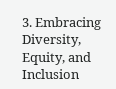3. Embracing Diversity, Equity, and Inclusion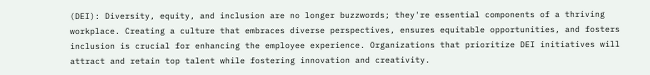(DEI): Diversity, equity, and inclusion are no longer buzzwords; they're essential components of a thriving workplace. Creating a culture that embraces diverse perspectives, ensures equitable opportunities, and fosters inclusion is crucial for enhancing the employee experience. Organizations that prioritize DEI initiatives will attract and retain top talent while fostering innovation and creativity.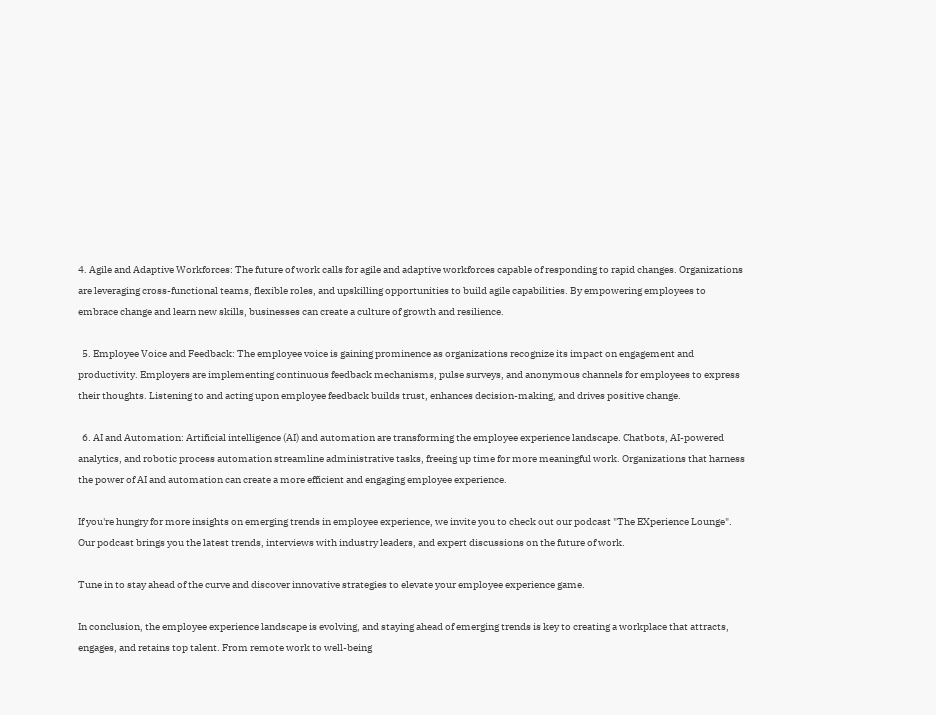4. Agile and Adaptive Workforces: The future of work calls for agile and adaptive workforces capable of responding to rapid changes. Organizations are leveraging cross-functional teams, flexible roles, and upskilling opportunities to build agile capabilities. By empowering employees to embrace change and learn new skills, businesses can create a culture of growth and resilience.

  5. Employee Voice and Feedback: The employee voice is gaining prominence as organizations recognize its impact on engagement and productivity. Employers are implementing continuous feedback mechanisms, pulse surveys, and anonymous channels for employees to express their thoughts. Listening to and acting upon employee feedback builds trust, enhances decision-making, and drives positive change.

  6. AI and Automation: Artificial intelligence (AI) and automation are transforming the employee experience landscape. Chatbots, AI-powered analytics, and robotic process automation streamline administrative tasks, freeing up time for more meaningful work. Organizations that harness the power of AI and automation can create a more efficient and engaging employee experience.

If you're hungry for more insights on emerging trends in employee experience, we invite you to check out our podcast "The EXperience Lounge". Our podcast brings you the latest trends, interviews with industry leaders, and expert discussions on the future of work.

Tune in to stay ahead of the curve and discover innovative strategies to elevate your employee experience game.

In conclusion, the employee experience landscape is evolving, and staying ahead of emerging trends is key to creating a workplace that attracts, engages, and retains top talent. From remote work to well-being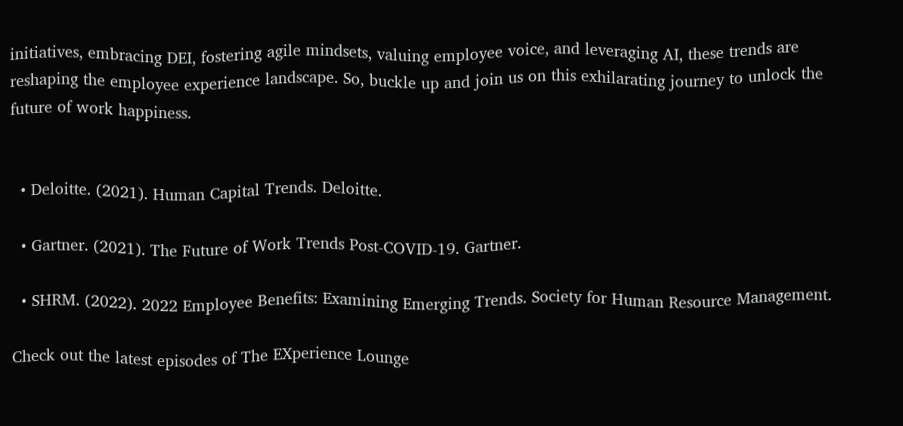initiatives, embracing DEI, fostering agile mindsets, valuing employee voice, and leveraging AI, these trends are reshaping the employee experience landscape. So, buckle up and join us on this exhilarating journey to unlock the future of work happiness.


  • Deloitte. (2021). Human Capital Trends. Deloitte.

  • Gartner. (2021). The Future of Work Trends Post-COVID-19. Gartner.

  • SHRM. (2022). 2022 Employee Benefits: Examining Emerging Trends. Society for Human Resource Management.

Check out the latest episodes of The EXperience Lounge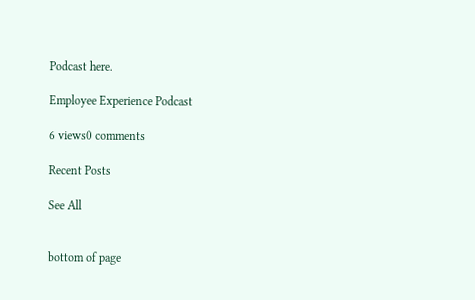Podcast here.

Employee Experience Podcast

6 views0 comments

Recent Posts

See All


bottom of page